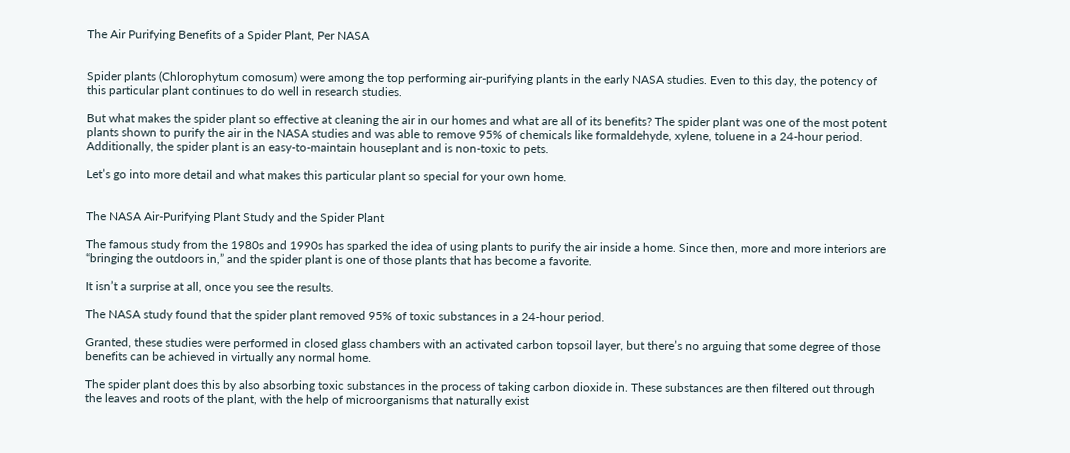The Air Purifying Benefits of a Spider Plant, Per NASA


Spider plants (Chlorophytum comosum) were among the top performing air-purifying plants in the early NASA studies. Even to this day, the potency of this particular plant continues to do well in research studies.

But what makes the spider plant so effective at cleaning the air in our homes and what are all of its benefits? The spider plant was one of the most potent plants shown to purify the air in the NASA studies and was able to remove 95% of chemicals like formaldehyde, xylene, toluene in a 24-hour period. Additionally, the spider plant is an easy-to-maintain houseplant and is non-toxic to pets.

Let’s go into more detail and what makes this particular plant so special for your own home.


The NASA Air-Purifying Plant Study and the Spider Plant

The famous study from the 1980s and 1990s has sparked the idea of using plants to purify the air inside a home. Since then, more and more interiors are “bringing the outdoors in,” and the spider plant is one of those plants that has become a favorite.

It isn’t a surprise at all, once you see the results.

The NASA study found that the spider plant removed 95% of toxic substances in a 24-hour period.

Granted, these studies were performed in closed glass chambers with an activated carbon topsoil layer, but there’s no arguing that some degree of those benefits can be achieved in virtually any normal home.

The spider plant does this by also absorbing toxic substances in the process of taking carbon dioxide in. These substances are then filtered out through the leaves and roots of the plant, with the help of microorganisms that naturally exist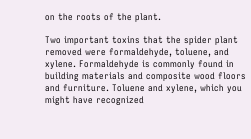on the roots of the plant.

Two important toxins that the spider plant removed were formaldehyde, toluene, and xylene. Formaldehyde is commonly found in building materials and composite wood floors and furniture. Toluene and xylene, which you might have recognized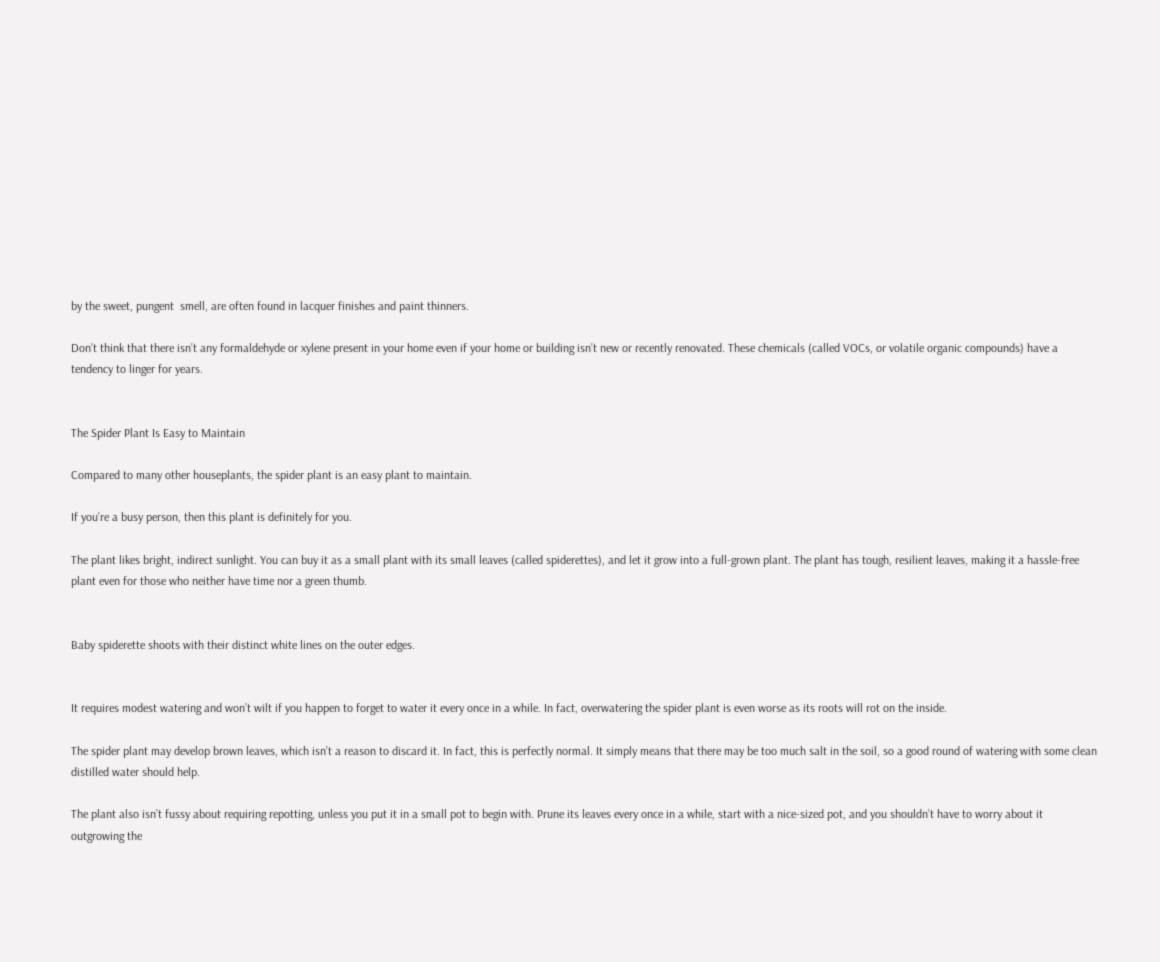by the sweet, pungent  smell, are often found in lacquer finishes and paint thinners.

Don’t think that there isn’t any formaldehyde or xylene present in your home even if your home or building isn’t new or recently renovated. These chemicals (called VOCs, or volatile organic compounds) have a tendency to linger for years.


The Spider Plant Is Easy to Maintain

Compared to many other houseplants, the spider plant is an easy plant to maintain.

If you’re a busy person, then this plant is definitely for you.

The plant likes bright, indirect sunlight. You can buy it as a small plant with its small leaves (called spiderettes), and let it grow into a full-grown plant. The plant has tough, resilient leaves, making it a hassle-free plant even for those who neither have time nor a green thumb.


Baby spiderette shoots with their distinct white lines on the outer edges.


It requires modest watering and won’t wilt if you happen to forget to water it every once in a while. In fact, overwatering the spider plant is even worse as its roots will rot on the inside.

The spider plant may develop brown leaves, which isn’t a reason to discard it. In fact, this is perfectly normal. It simply means that there may be too much salt in the soil, so a good round of watering with some clean distilled water should help.

The plant also isn’t fussy about requiring repotting, unless you put it in a small pot to begin with. Prune its leaves every once in a while, start with a nice-sized pot, and you shouldn’t have to worry about it outgrowing the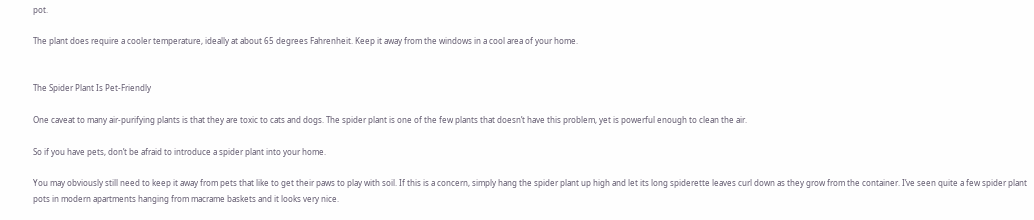pot.

The plant does require a cooler temperature, ideally at about 65 degrees Fahrenheit. Keep it away from the windows in a cool area of your home.


The Spider Plant Is Pet-Friendly

One caveat to many air-purifying plants is that they are toxic to cats and dogs. The spider plant is one of the few plants that doesn’t have this problem, yet is powerful enough to clean the air.

So if you have pets, don’t be afraid to introduce a spider plant into your home.

You may obviously still need to keep it away from pets that like to get their paws to play with soil. If this is a concern, simply hang the spider plant up high and let its long spiderette leaves curl down as they grow from the container. I’ve seen quite a few spider plant pots in modern apartments hanging from macrame baskets and it looks very nice.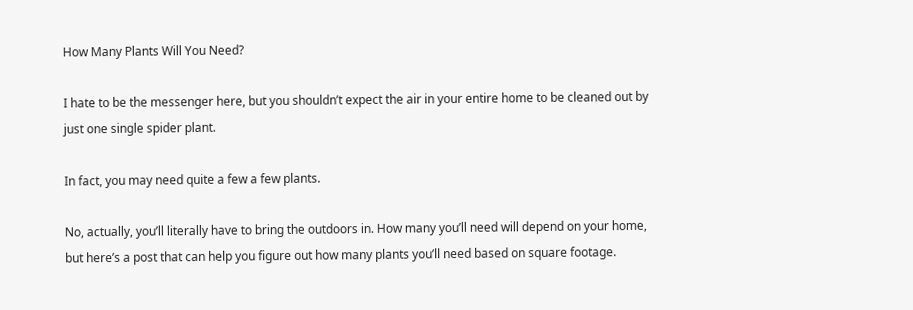How Many Plants Will You Need?

I hate to be the messenger here, but you shouldn’t expect the air in your entire home to be cleaned out by just one single spider plant.

In fact, you may need quite a few a few plants.

No, actually, you’ll literally have to bring the outdoors in. How many you’ll need will depend on your home, but here’s a post that can help you figure out how many plants you’ll need based on square footage.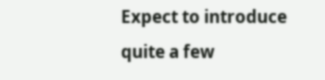Expect to introduce quite a few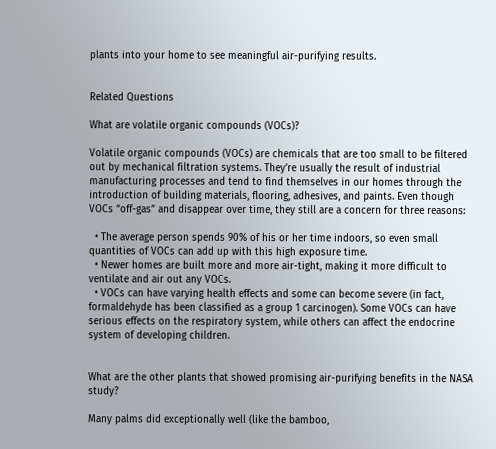plants into your home to see meaningful air-purifying results.


Related Questions

What are volatile organic compounds (VOCs)?

Volatile organic compounds (VOCs) are chemicals that are too small to be filtered out by mechanical filtration systems. They’re usually the result of industrial manufacturing processes and tend to find themselves in our homes through the introduction of building materials, flooring, adhesives, and paints. Even though VOCs “off-gas” and disappear over time, they still are a concern for three reasons:

  • The average person spends 90% of his or her time indoors, so even small quantities of VOCs can add up with this high exposure time.
  • Newer homes are built more and more air-tight, making it more difficult to ventilate and air out any VOCs.
  • VOCs can have varying health effects and some can become severe (in fact, formaldehyde has been classified as a group 1 carcinogen). Some VOCs can have serious effects on the respiratory system, while others can affect the endocrine system of developing children.


What are the other plants that showed promising air-purifying benefits in the NASA study?

Many palms did exceptionally well (like the bamboo,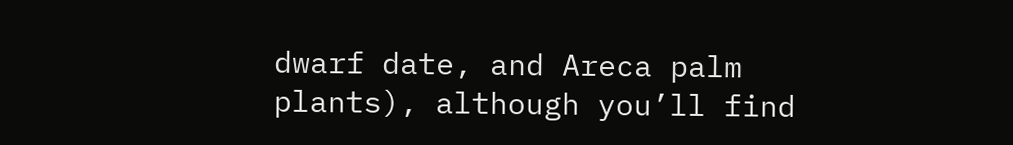dwarf date, and Areca palm plants), although you’ll find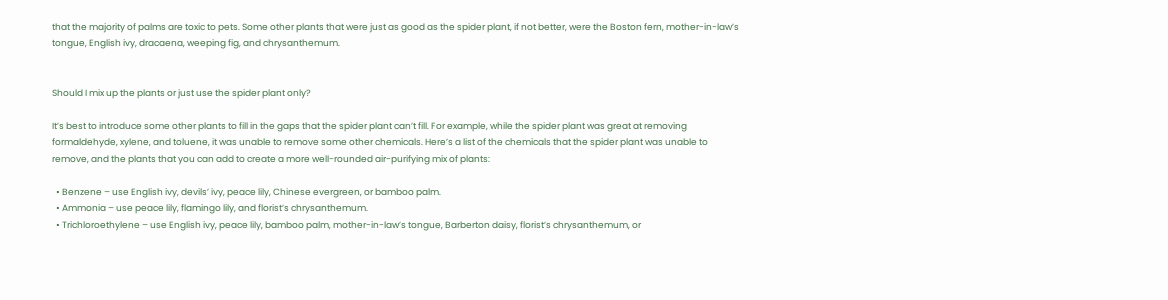that the majority of palms are toxic to pets. Some other plants that were just as good as the spider plant, if not better, were the Boston fern, mother-in-law’s tongue, English ivy, dracaena, weeping fig, and chrysanthemum.


Should I mix up the plants or just use the spider plant only?

It’s best to introduce some other plants to fill in the gaps that the spider plant can’t fill. For example, while the spider plant was great at removing formaldehyde, xylene, and toluene, it was unable to remove some other chemicals. Here’s a list of the chemicals that the spider plant was unable to remove, and the plants that you can add to create a more well-rounded air-purifying mix of plants:

  • Benzene – use English ivy, devils’ ivy, peace lily, Chinese evergreen, or bamboo palm.
  • Ammonia – use peace lily, flamingo lily, and florist’s chrysanthemum.
  • Trichloroethylene – use English ivy, peace lily, bamboo palm, mother-in-law’s tongue, Barberton daisy, florist’s chrysanthemum, or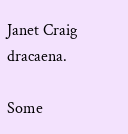Janet Craig dracaena.

Some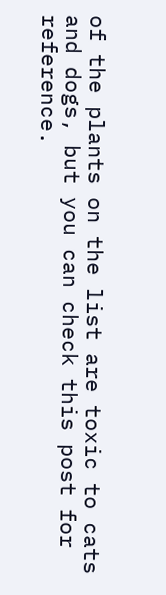of the plants on the list are toxic to cats and dogs, but you can check this post for reference.